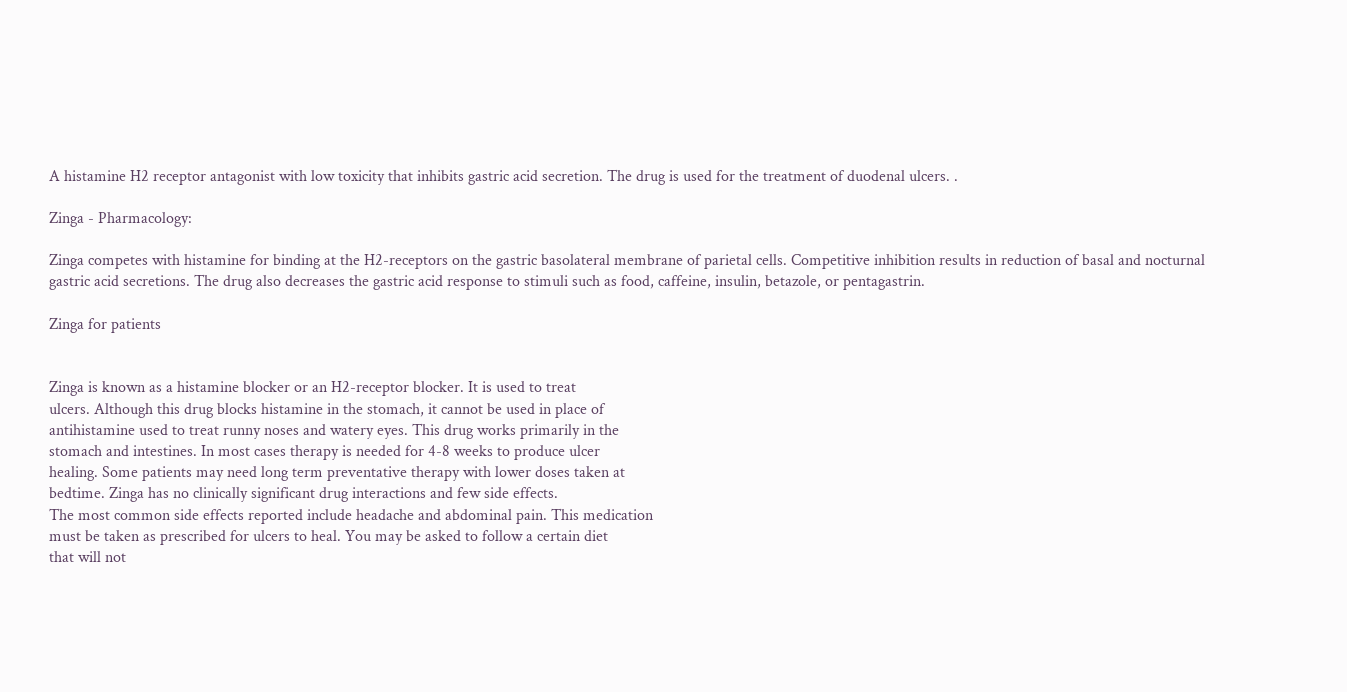A histamine H2 receptor antagonist with low toxicity that inhibits gastric acid secretion. The drug is used for the treatment of duodenal ulcers. .

Zinga - Pharmacology:

Zinga competes with histamine for binding at the H2-receptors on the gastric basolateral membrane of parietal cells. Competitive inhibition results in reduction of basal and nocturnal gastric acid secretions. The drug also decreases the gastric acid response to stimuli such as food, caffeine, insulin, betazole, or pentagastrin.

Zinga for patients


Zinga is known as a histamine blocker or an H2-receptor blocker. It is used to treat
ulcers. Although this drug blocks histamine in the stomach, it cannot be used in place of
antihistamine used to treat runny noses and watery eyes. This drug works primarily in the
stomach and intestines. In most cases therapy is needed for 4-8 weeks to produce ulcer
healing. Some patients may need long term preventative therapy with lower doses taken at
bedtime. Zinga has no clinically significant drug interactions and few side effects.
The most common side effects reported include headache and abdominal pain. This medication
must be taken as prescribed for ulcers to heal. You may be asked to follow a certain diet
that will not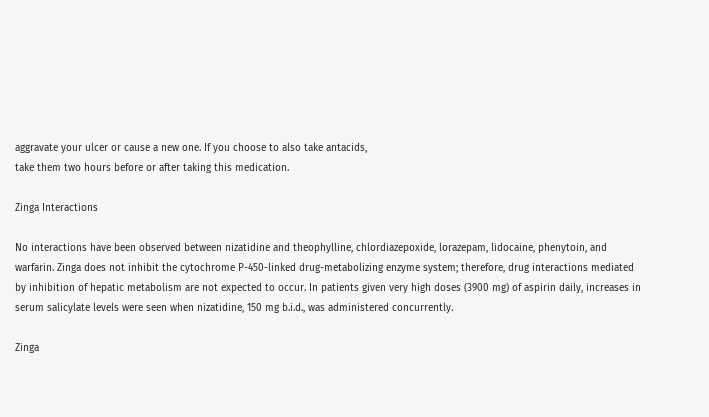aggravate your ulcer or cause a new one. If you choose to also take antacids,
take them two hours before or after taking this medication.

Zinga Interactions

No interactions have been observed between nizatidine and theophylline, chlordiazepoxide, lorazepam, lidocaine, phenytoin, and warfarin. Zinga does not inhibit the cytochrome P-450-linked drug-metabolizing enzyme system; therefore, drug interactions mediated by inhibition of hepatic metabolism are not expected to occur. In patients given very high doses (3900 mg) of aspirin daily, increases in serum salicylate levels were seen when nizatidine, 150 mg b.i.d., was administered concurrently.

Zinga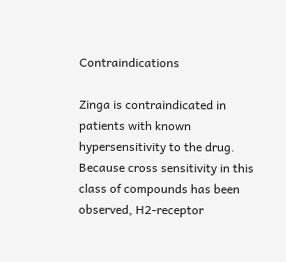Contraindications

Zinga is contraindicated in patients with known hypersensitivity to the drug. Because cross sensitivity in this class of compounds has been observed, H2-receptor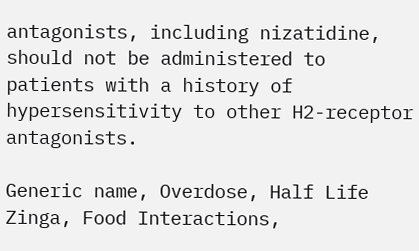antagonists, including nizatidine, should not be administered to patients with a history of hypersensitivity to other H2-receptor antagonists.

Generic name, Overdose, Half Life Zinga, Food Interactions,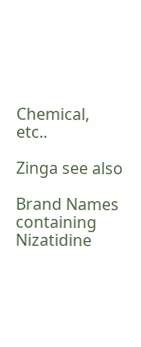Chemical, etc..

Zinga see also

Brand Names containing Nizatidine